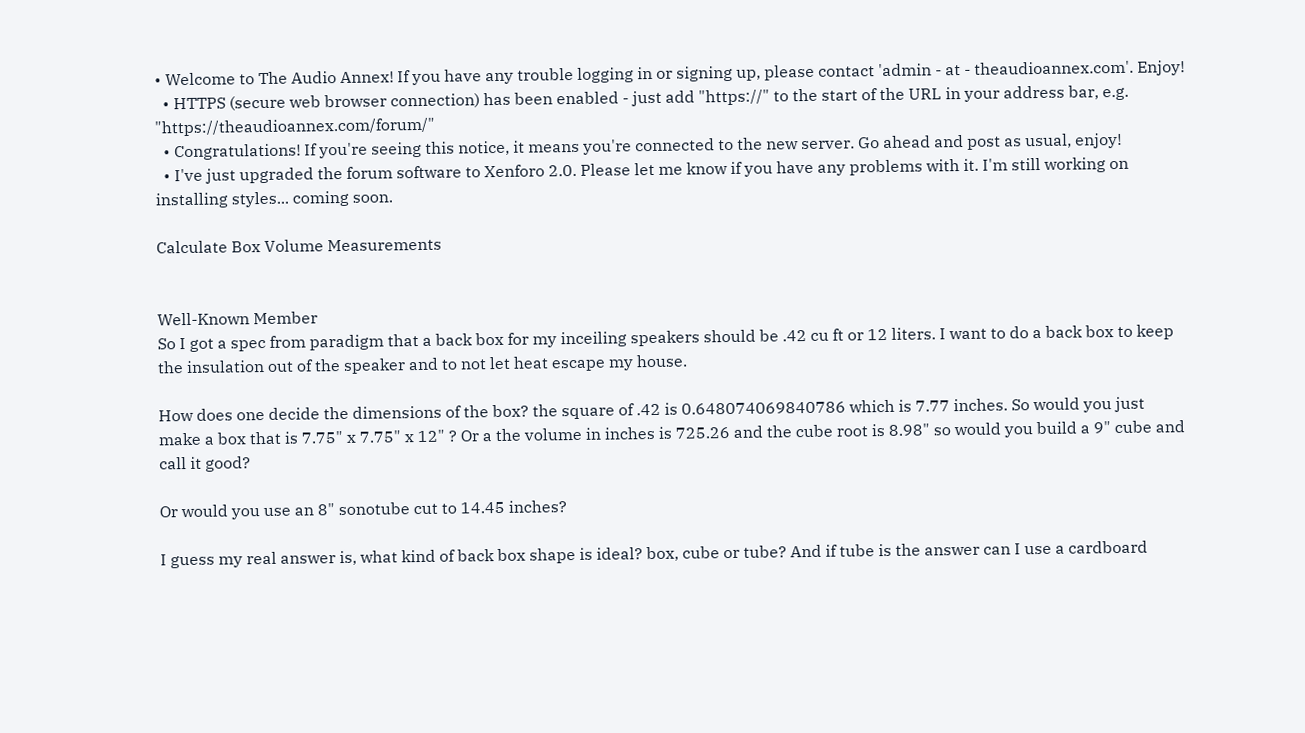• Welcome to The Audio Annex! If you have any trouble logging in or signing up, please contact 'admin - at - theaudioannex.com'. Enjoy!
  • HTTPS (secure web browser connection) has been enabled - just add "https://" to the start of the URL in your address bar, e.g. "https://theaudioannex.com/forum/"
  • Congratulations! If you're seeing this notice, it means you're connected to the new server. Go ahead and post as usual, enjoy!
  • I've just upgraded the forum software to Xenforo 2.0. Please let me know if you have any problems with it. I'm still working on installing styles... coming soon.

Calculate Box Volume Measurements


Well-Known Member
So I got a spec from paradigm that a back box for my inceiling speakers should be .42 cu ft or 12 liters. I want to do a back box to keep the insulation out of the speaker and to not let heat escape my house.

How does one decide the dimensions of the box? the square of .42 is 0.648074069840786 which is 7.77 inches. So would you just make a box that is 7.75" x 7.75" x 12" ? Or a the volume in inches is 725.26 and the cube root is 8.98" so would you build a 9" cube and call it good?

Or would you use an 8" sonotube cut to 14.45 inches?

I guess my real answer is, what kind of back box shape is ideal? box, cube or tube? And if tube is the answer can I use a cardboard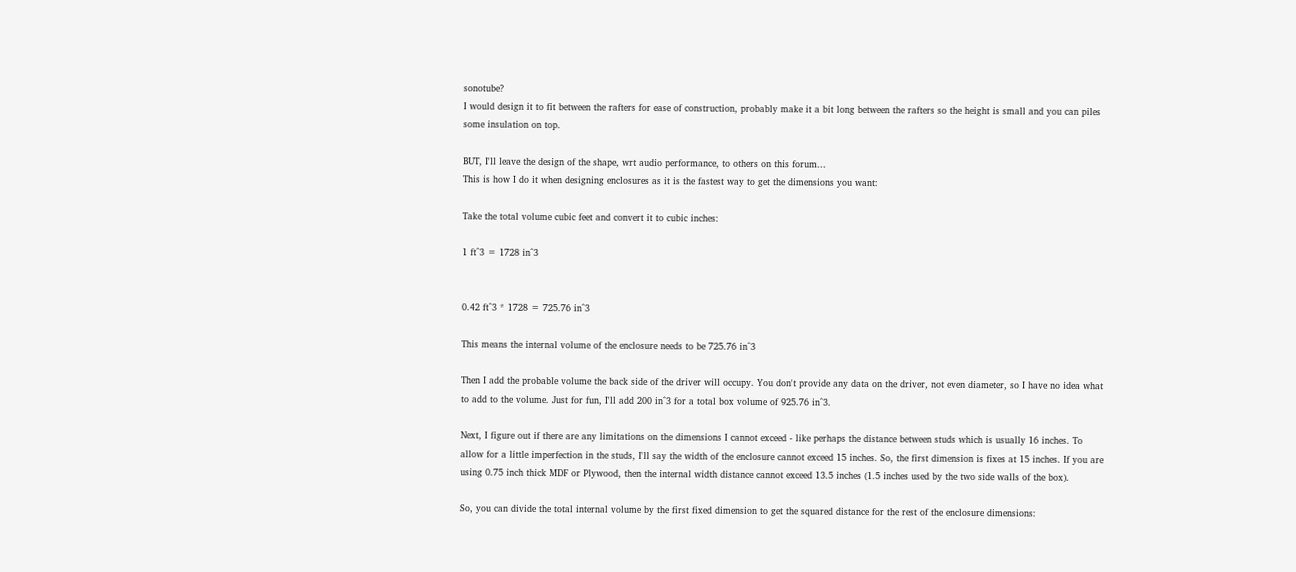sonotube?
I would design it to fit between the rafters for ease of construction, probably make it a bit long between the rafters so the height is small and you can piles some insulation on top.

BUT, I'll leave the design of the shape, wrt audio performance, to others on this forum...
This is how I do it when designing enclosures as it is the fastest way to get the dimensions you want:

Take the total volume cubic feet and convert it to cubic inches:

1 ft^3 = 1728 in^3


0.42 ft^3 * 1728 = 725.76 in^3

This means the internal volume of the enclosure needs to be 725.76 in^3

Then I add the probable volume the back side of the driver will occupy. You don't provide any data on the driver, not even diameter, so I have no idea what to add to the volume. Just for fun, I'll add 200 in^3 for a total box volume of 925.76 in^3.

Next, I figure out if there are any limitations on the dimensions I cannot exceed - like perhaps the distance between studs which is usually 16 inches. To allow for a little imperfection in the studs, I'll say the width of the enclosure cannot exceed 15 inches. So, the first dimension is fixes at 15 inches. If you are using 0.75 inch thick MDF or Plywood, then the internal width distance cannot exceed 13.5 inches (1.5 inches used by the two side walls of the box).

So, you can divide the total internal volume by the first fixed dimension to get the squared distance for the rest of the enclosure dimensions: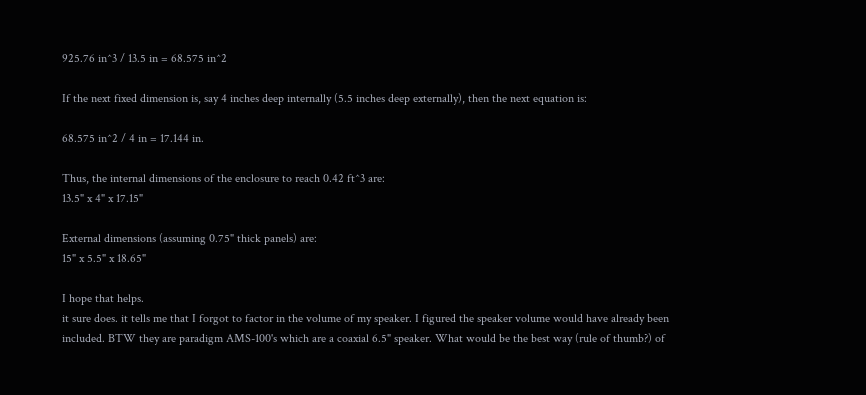925.76 in^3 / 13.5 in = 68.575 in^2

If the next fixed dimension is, say 4 inches deep internally (5.5 inches deep externally), then the next equation is:

68.575 in^2 / 4 in = 17.144 in.

Thus, the internal dimensions of the enclosure to reach 0.42 ft^3 are:
13.5" x 4" x 17.15"

External dimensions (assuming 0.75" thick panels) are:
15" x 5.5" x 18.65"

I hope that helps.
it sure does. it tells me that I forgot to factor in the volume of my speaker. I figured the speaker volume would have already been included. BTW they are paradigm AMS-100's which are a coaxial 6.5" speaker. What would be the best way (rule of thumb?) of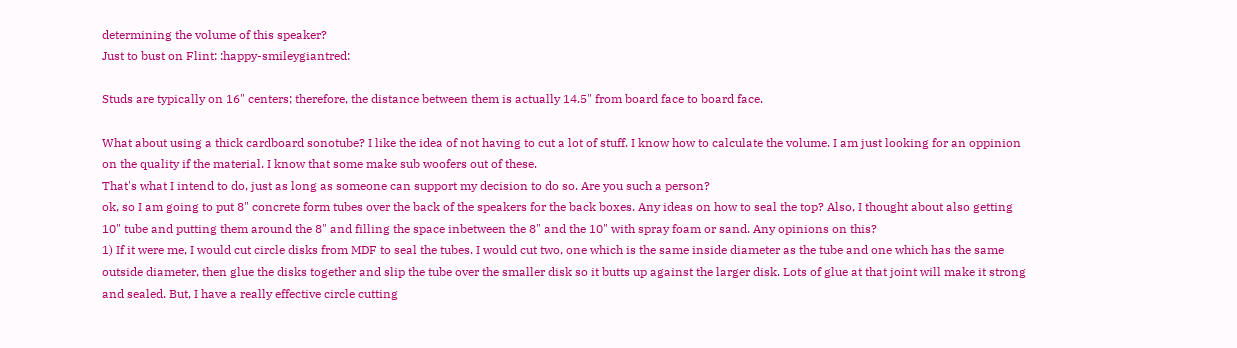determining the volume of this speaker?
Just to bust on Flint: :happy-smileygiantred:

Studs are typically on 16" centers; therefore, the distance between them is actually 14.5" from board face to board face.

What about using a thick cardboard sonotube? I like the idea of not having to cut a lot of stuff. I know how to calculate the volume. I am just looking for an oppinion on the quality if the material. I know that some make sub woofers out of these.
That's what I intend to do, just as long as someone can support my decision to do so. Are you such a person?
ok, so I am going to put 8" concrete form tubes over the back of the speakers for the back boxes. Any ideas on how to seal the top? Also, I thought about also getting 10" tube and putting them around the 8" and filling the space inbetween the 8" and the 10" with spray foam or sand. Any opinions on this?
1) If it were me, I would cut circle disks from MDF to seal the tubes. I would cut two, one which is the same inside diameter as the tube and one which has the same outside diameter, then glue the disks together and slip the tube over the smaller disk so it butts up against the larger disk. Lots of glue at that joint will make it strong and sealed. But, I have a really effective circle cutting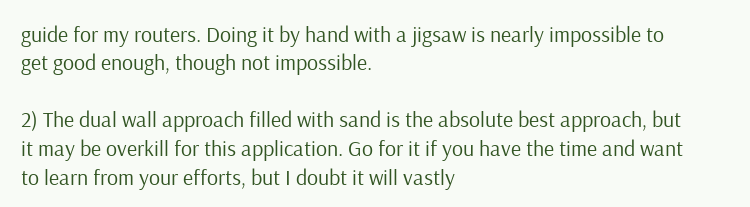guide for my routers. Doing it by hand with a jigsaw is nearly impossible to get good enough, though not impossible.

2) The dual wall approach filled with sand is the absolute best approach, but it may be overkill for this application. Go for it if you have the time and want to learn from your efforts, but I doubt it will vastly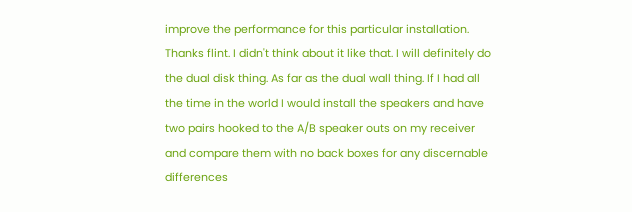improve the performance for this particular installation.
Thanks flint. I didn't think about it like that. I will definitely do the dual disk thing. As far as the dual wall thing. If I had all the time in the world I would install the speakers and have two pairs hooked to the A/B speaker outs on my receiver and compare them with no back boxes for any discernable differences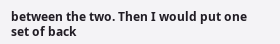between the two. Then I would put one set of back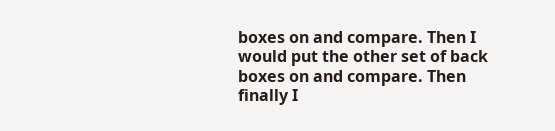boxes on and compare. Then I would put the other set of back boxes on and compare. Then finally I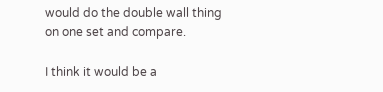would do the double wall thing on one set and compare.

I think it would be a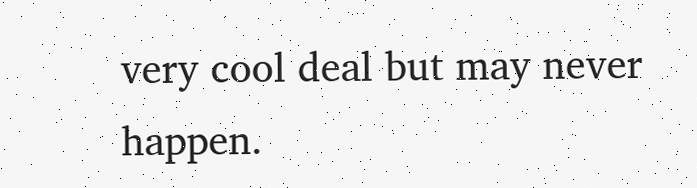very cool deal but may never happen.